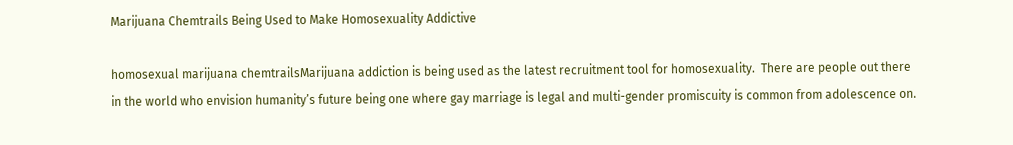Marijuana Chemtrails Being Used to Make Homosexuality Addictive

homosexual marijuana chemtrailsMarijuana addiction is being used as the latest recruitment tool for homosexuality.  There are people out there in the world who envision humanity’s future being one where gay marriage is legal and multi-gender promiscuity is common from adolescence on.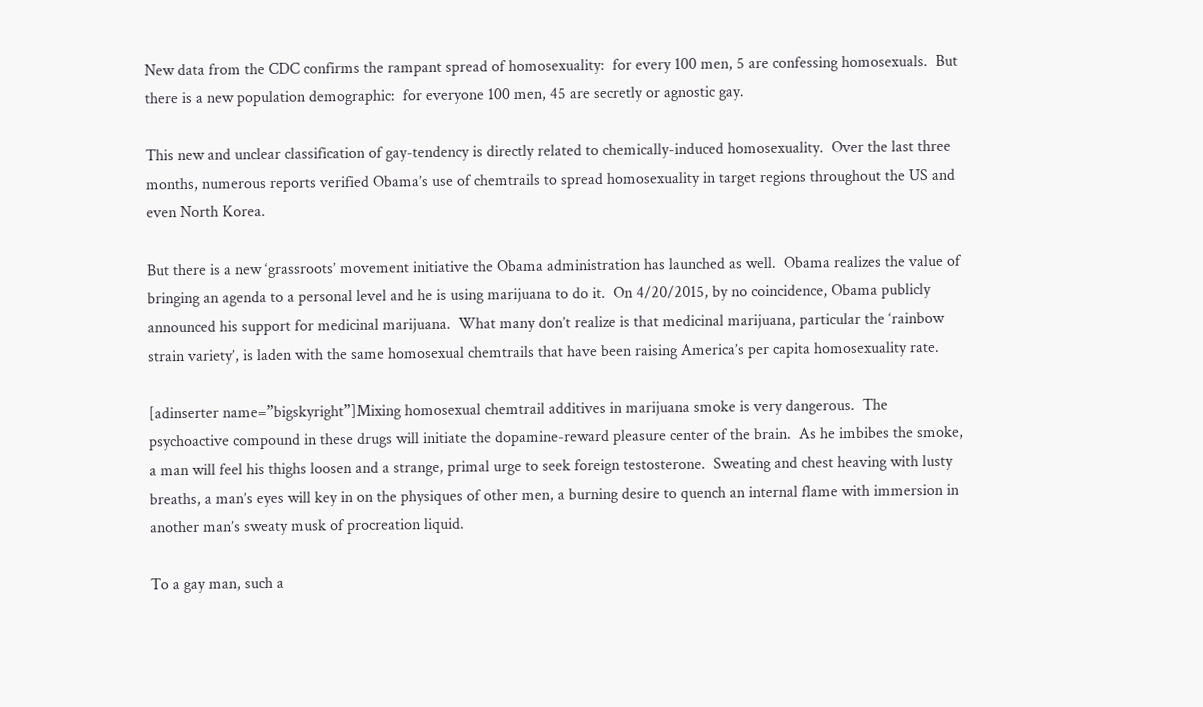New data from the CDC confirms the rampant spread of homosexuality:  for every 100 men, 5 are confessing homosexuals.  But there is a new population demographic:  for everyone 100 men, 45 are secretly or agnostic gay.

This new and unclear classification of gay-tendency is directly related to chemically-induced homosexuality.  Over the last three months, numerous reports verified Obama’s use of chemtrails to spread homosexuality in target regions throughout the US and even North Korea.

But there is a new ‘grassroots’ movement initiative the Obama administration has launched as well.  Obama realizes the value of bringing an agenda to a personal level and he is using marijuana to do it.  On 4/20/2015, by no coincidence, Obama publicly announced his support for medicinal marijuana.  What many don’t realize is that medicinal marijuana, particular the ‘rainbow strain variety’, is laden with the same homosexual chemtrails that have been raising America’s per capita homosexuality rate.

[adinserter name=”bigskyright”]Mixing homosexual chemtrail additives in marijuana smoke is very dangerous.  The psychoactive compound in these drugs will initiate the dopamine-reward pleasure center of the brain.  As he imbibes the smoke, a man will feel his thighs loosen and a strange, primal urge to seek foreign testosterone.  Sweating and chest heaving with lusty breaths, a man’s eyes will key in on the physiques of other men, a burning desire to quench an internal flame with immersion in another man’s sweaty musk of procreation liquid.

To a gay man, such a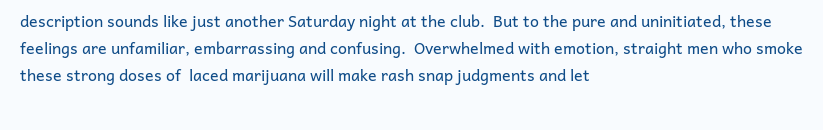description sounds like just another Saturday night at the club.  But to the pure and uninitiated, these feelings are unfamiliar, embarrassing and confusing.  Overwhelmed with emotion, straight men who smoke these strong doses of  laced marijuana will make rash snap judgments and let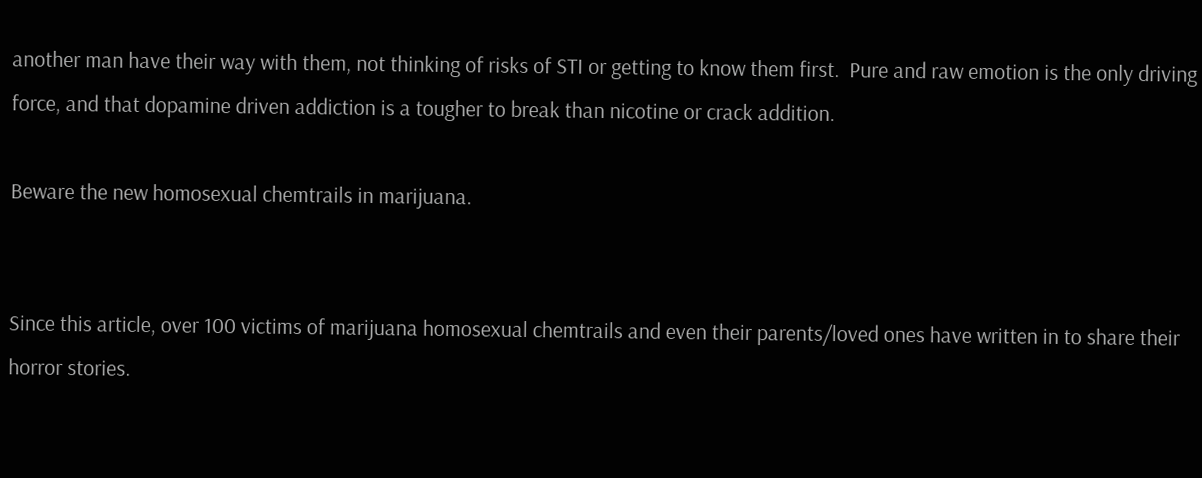another man have their way with them, not thinking of risks of STI or getting to know them first.  Pure and raw emotion is the only driving force, and that dopamine driven addiction is a tougher to break than nicotine or crack addition.

Beware the new homosexual chemtrails in marijuana.


Since this article, over 100 victims of marijuana homosexual chemtrails and even their parents/loved ones have written in to share their horror stories.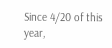Since 4/20 of this year,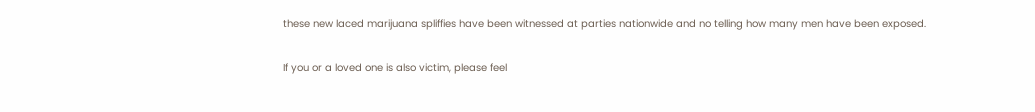these new laced marijuana spliffies have been witnessed at parties nationwide and no telling how many men have been exposed.

If you or a loved one is also victim, please feel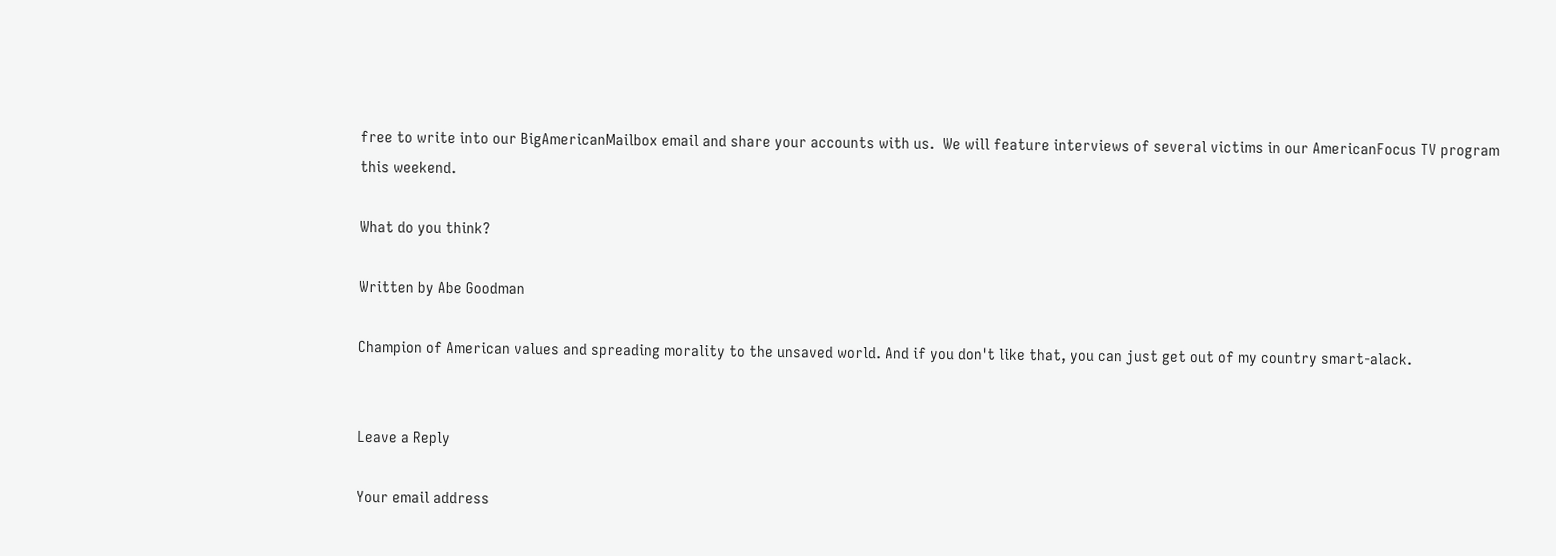free to write into our BigAmericanMailbox email and share your accounts with us.  We will feature interviews of several victims in our AmericanFocus TV program this weekend.

What do you think?

Written by Abe Goodman

Champion of American values and spreading morality to the unsaved world. And if you don't like that, you can just get out of my country smart-alack.


Leave a Reply

Your email address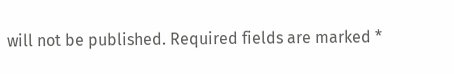will not be published. Required fields are marked *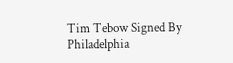Tim Tebow Signed By Philadelphia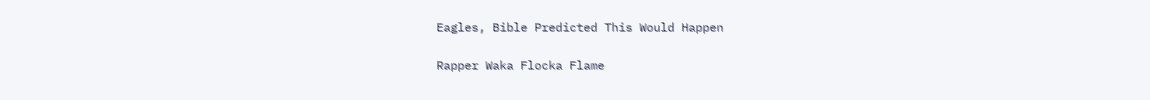Eagles, Bible Predicted This Would Happen

Rapper Waka Flocka Flame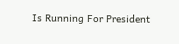Is Running For President